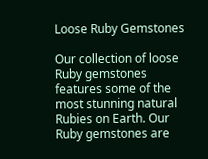Loose Ruby Gemstones

Our collection of loose Ruby gemstones features some of the most stunning natural Rubies on Earth. Our Ruby gemstones are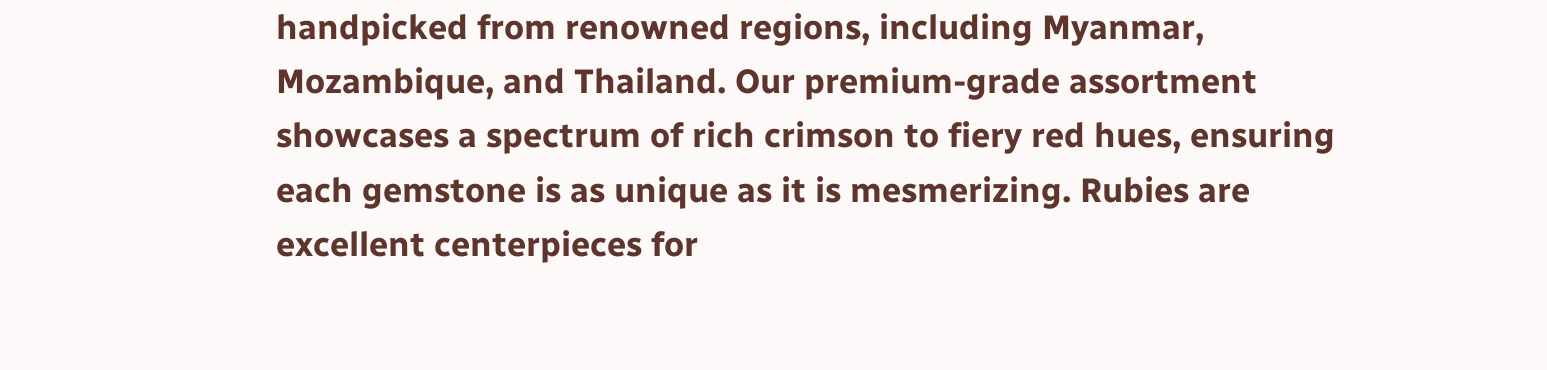handpicked from renowned regions, including Myanmar, Mozambique, and Thailand. Our premium-grade assortment showcases a spectrum of rich crimson to fiery red hues, ensuring each gemstone is as unique as it is mesmerizing. Rubies are excellent centerpieces for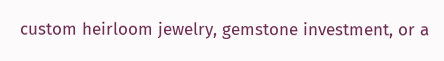custom heirloom jewelry, gemstone investment, or a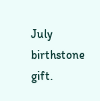July birthstone gift.